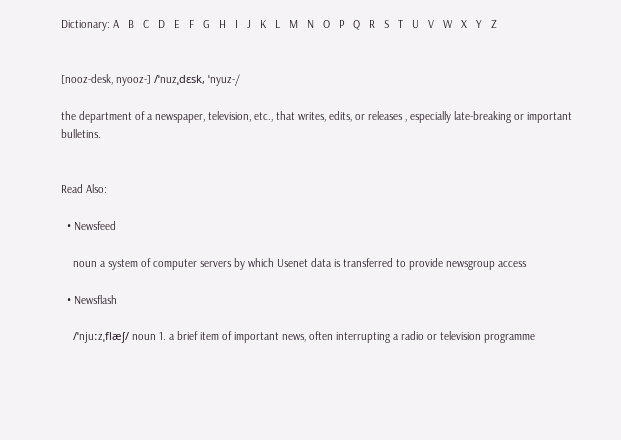Dictionary: A   B   C   D   E   F   G   H   I   J   K   L   M   N   O   P   Q   R   S   T   U   V   W   X   Y   Z


[nooz-desk, nyooz-] /ˈnuzˌdɛsk, ˈnyuz-/

the department of a newspaper, television, etc., that writes, edits, or releases , especially late-breaking or important bulletins.


Read Also:

  • Newsfeed

    noun a system of computer servers by which Usenet data is transferred to provide newsgroup access

  • Newsflash

    /ˈnjuːzˌflæʃ/ noun 1. a brief item of important news, often interrupting a radio or television programme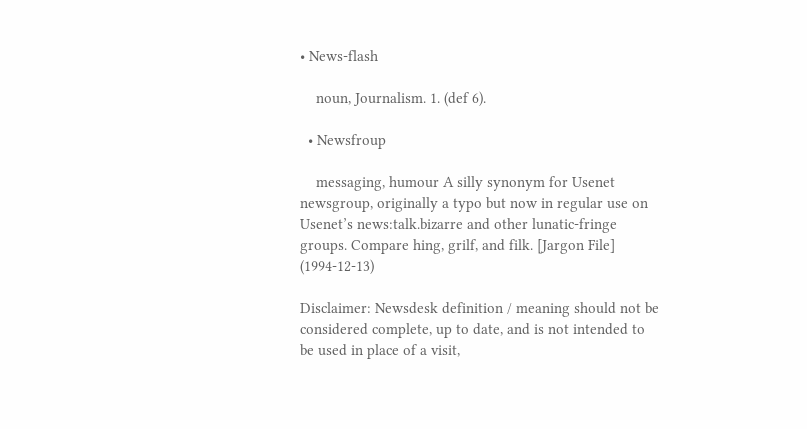• News-flash

    noun, Journalism. 1. (def 6).

  • Newsfroup

    messaging, humour A silly synonym for Usenet newsgroup, originally a typo but now in regular use on Usenet’s news:talk.bizarre and other lunatic-fringe groups. Compare hing, grilf, and filk. [Jargon File] (1994-12-13)

Disclaimer: Newsdesk definition / meaning should not be considered complete, up to date, and is not intended to be used in place of a visit,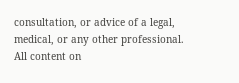consultation, or advice of a legal, medical, or any other professional. All content on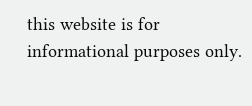this website is for informational purposes only.